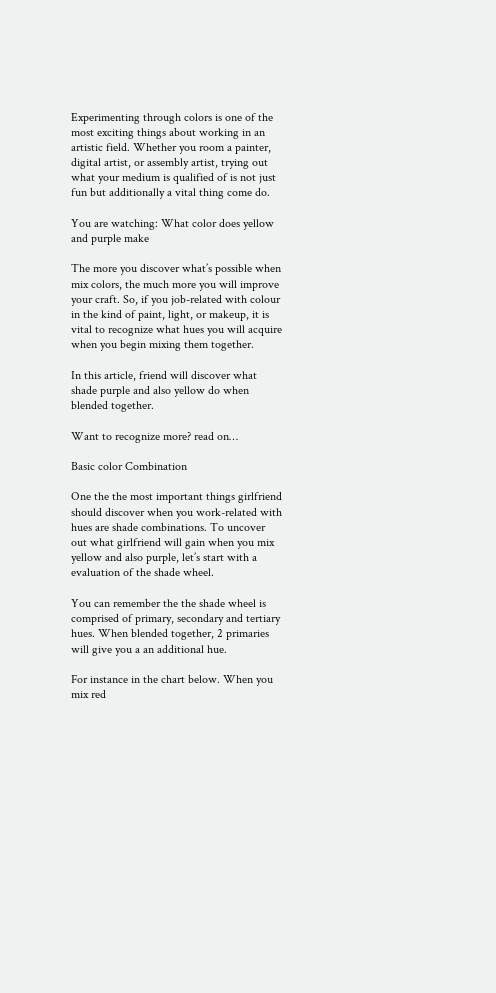Experimenting through colors is one of the most exciting things about working in an artistic field. Whether you room a painter, digital artist, or assembly artist, trying out what your medium is qualified of is not just fun but additionally a vital thing come do.

You are watching: What color does yellow and purple make

The more you discover what’s possible when mix colors, the much more you will improve your craft. So, if you job-related with colour in the kind of paint, light, or makeup, it is vital to recognize what hues you will acquire when you begin mixing them together.

In this article, friend will discover what shade purple and also yellow do when blended together.

Want to recognize more? read on…

Basic color Combination

One the the most important things girlfriend should discover when you work-related with hues are shade combinations. To uncover out what girlfriend will gain when you mix yellow and also purple, let’s start with a evaluation of the shade wheel.

You can remember the the shade wheel is comprised of primary, secondary and tertiary hues. When blended together, 2 primaries will give you a an additional hue.

For instance in the chart below. When you mix red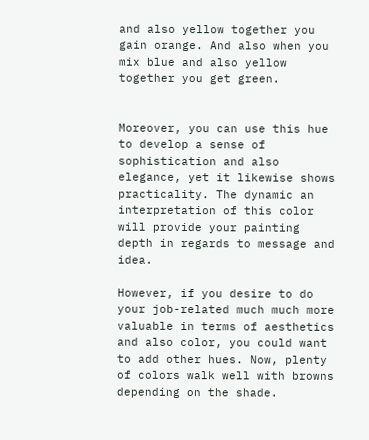and also yellow together you gain orange. And also when you mix blue and also yellow together you get green.


Moreover, you can use this hue to develop a sense of sophistication and also elegance, yet it likewise shows practicality. The dynamic an interpretation of this color will provide your painting depth in regards to message and idea.

However, if you desire to do your job-related much much more valuable in terms of aesthetics and also color, you could want to add other hues. Now, plenty of colors walk well with browns depending on the shade.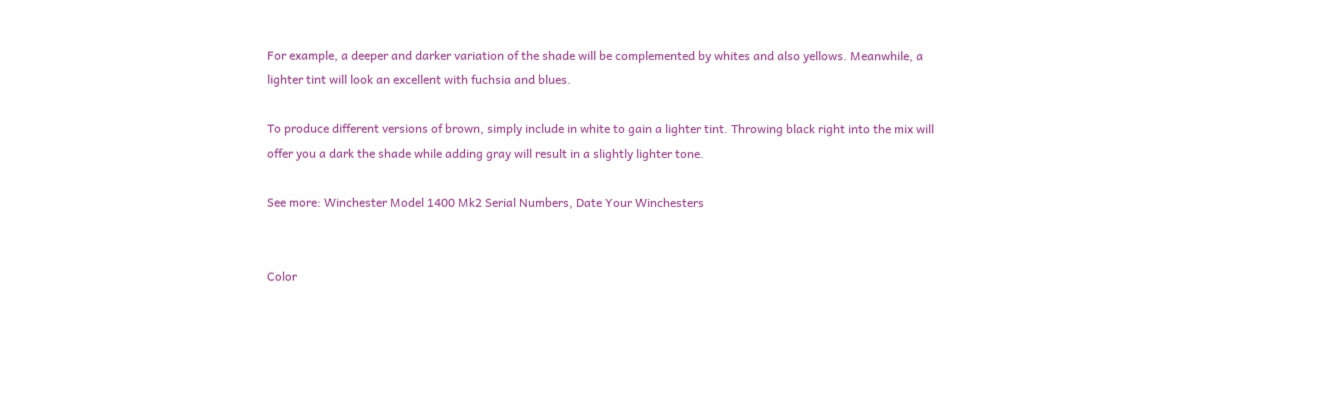For example, a deeper and darker variation of the shade will be complemented by whites and also yellows. Meanwhile, a lighter tint will look an excellent with fuchsia and blues.

To produce different versions of brown, simply include in white to gain a lighter tint. Throwing black right into the mix will offer you a dark the shade while adding gray will result in a slightly lighter tone.

See more: Winchester Model 1400 Mk2 Serial Numbers, Date Your Winchesters


Color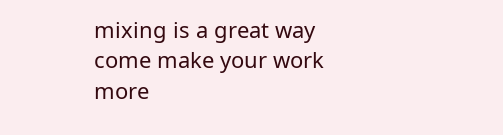mixing is a great way come make your work more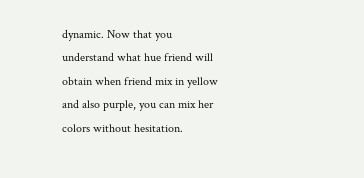dynamic. Now that you understand what hue friend will obtain when friend mix in yellow and also purple, you can mix her colors without hesitation.